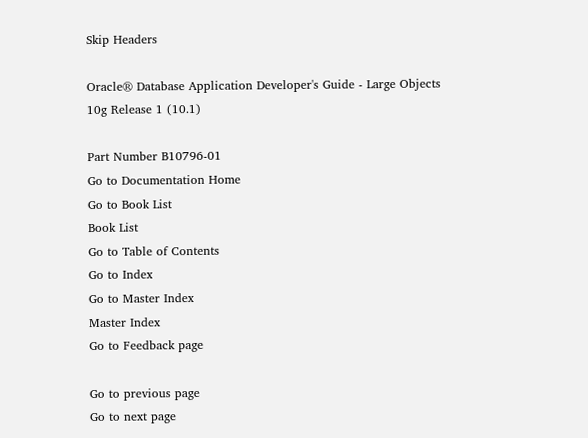Skip Headers

Oracle® Database Application Developer's Guide - Large Objects
10g Release 1 (10.1)

Part Number B10796-01
Go to Documentation Home
Go to Book List
Book List
Go to Table of Contents
Go to Index
Go to Master Index
Master Index
Go to Feedback page

Go to previous page
Go to next page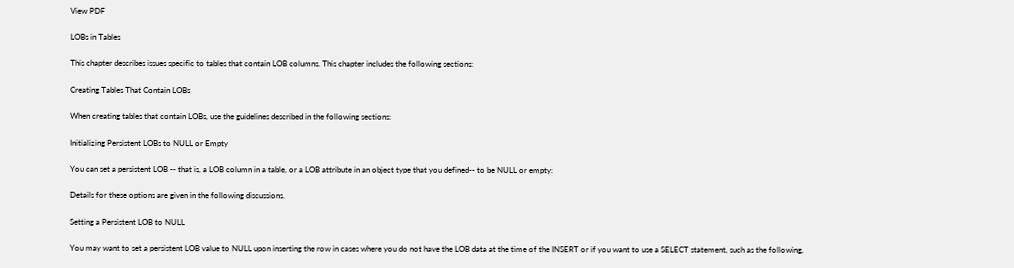View PDF

LOBs in Tables

This chapter describes issues specific to tables that contain LOB columns. This chapter includes the following sections:

Creating Tables That Contain LOBs

When creating tables that contain LOBs, use the guidelines described in the following sections:

Initializing Persistent LOBs to NULL or Empty

You can set a persistent LOB -- that is, a LOB column in a table, or a LOB attribute in an object type that you defined-- to be NULL or empty:

Details for these options are given in the following discussions.

Setting a Persistent LOB to NULL

You may want to set a persistent LOB value to NULL upon inserting the row in cases where you do not have the LOB data at the time of the INSERT or if you want to use a SELECT statement, such as the following,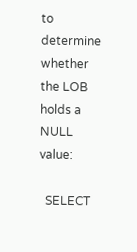to determine whether the LOB holds a NULL value:

  SELECT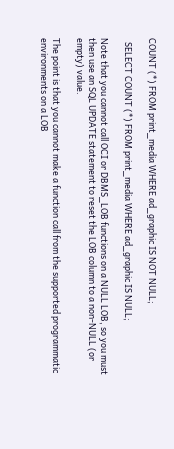COUNT (*) FROM print_media WHERE ad_graphic IS NOT NULL;

  SELECT COUNT (*) FROM print_media WHERE ad_graphic IS NULL;

Note that you cannot call OCI or DBMS_LOB functions on a NULL LOB, so you must then use an SQL UPDATE statement to reset the LOB column to a non-NULL (or empty) value.

The point is that you cannot make a function call from the supported programmatic environments on a LOB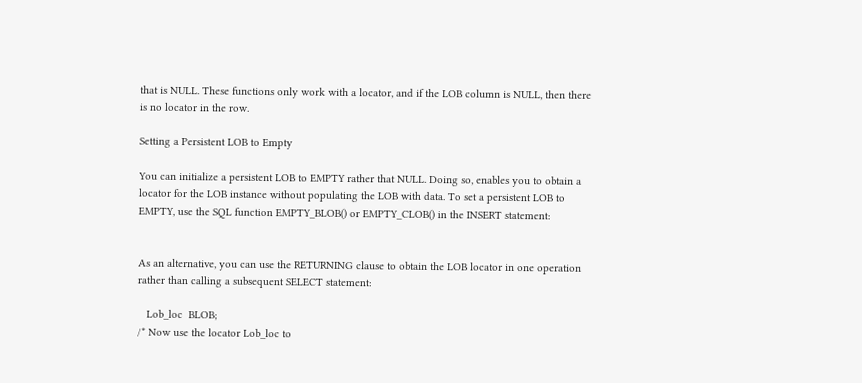that is NULL. These functions only work with a locator, and if the LOB column is NULL, then there is no locator in the row.

Setting a Persistent LOB to Empty

You can initialize a persistent LOB to EMPTY rather that NULL. Doing so, enables you to obtain a locator for the LOB instance without populating the LOB with data. To set a persistent LOB to EMPTY, use the SQL function EMPTY_BLOB() or EMPTY_CLOB() in the INSERT statement:


As an alternative, you can use the RETURNING clause to obtain the LOB locator in one operation rather than calling a subsequent SELECT statement:

   Lob_loc  BLOB;
/* Now use the locator Lob_loc to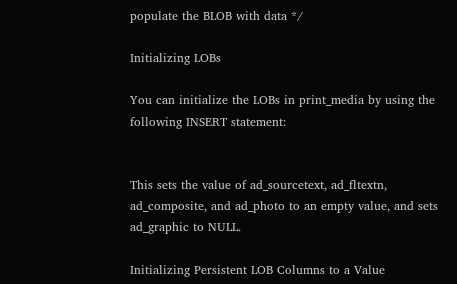populate the BLOB with data */

Initializing LOBs

You can initialize the LOBs in print_media by using the following INSERT statement:


This sets the value of ad_sourcetext, ad_fltextn, ad_composite, and ad_photo to an empty value, and sets ad_graphic to NULL.

Initializing Persistent LOB Columns to a Value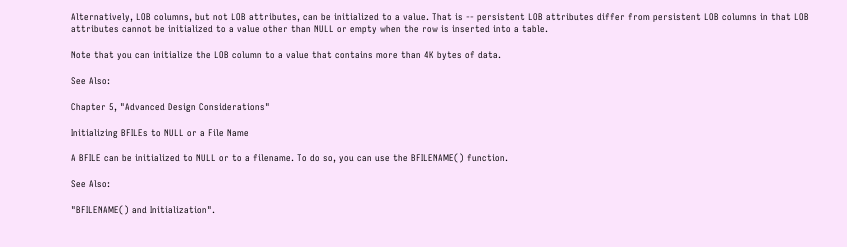Alternatively, LOB columns, but not LOB attributes, can be initialized to a value. That is -- persistent LOB attributes differ from persistent LOB columns in that LOB attributes cannot be initialized to a value other than NULL or empty when the row is inserted into a table.

Note that you can initialize the LOB column to a value that contains more than 4K bytes of data.

See Also:

Chapter 5, "Advanced Design Considerations"

Initializing BFILEs to NULL or a File Name

A BFILE can be initialized to NULL or to a filename. To do so, you can use the BFILENAME() function.

See Also:

"BFILENAME() and Initialization".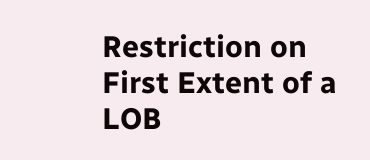Restriction on First Extent of a LOB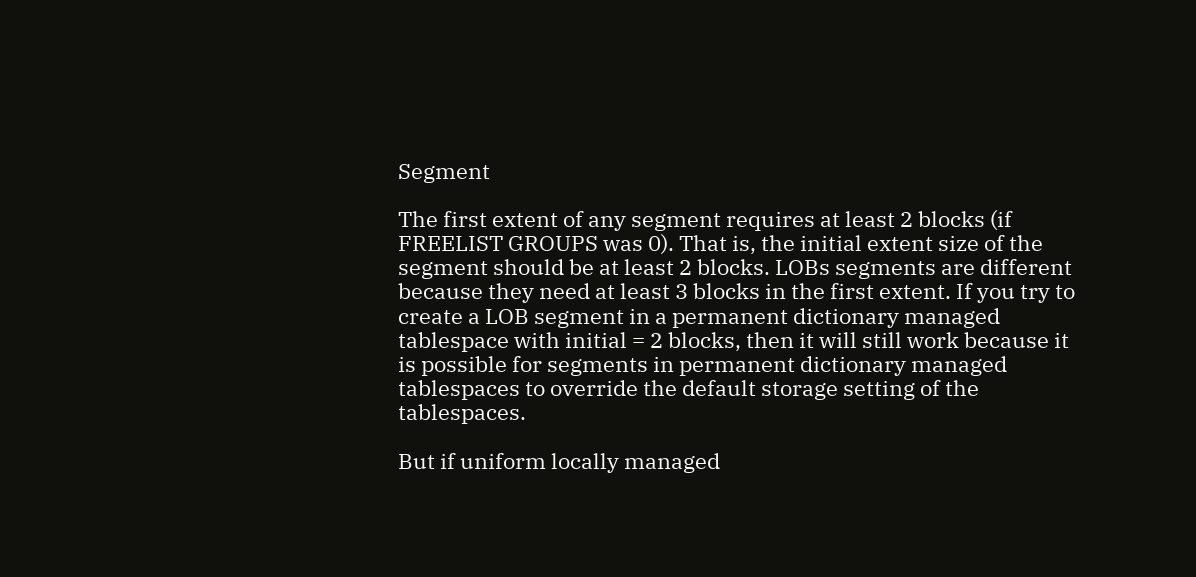Segment

The first extent of any segment requires at least 2 blocks (if FREELIST GROUPS was 0). That is, the initial extent size of the segment should be at least 2 blocks. LOBs segments are different because they need at least 3 blocks in the first extent. If you try to create a LOB segment in a permanent dictionary managed tablespace with initial = 2 blocks, then it will still work because it is possible for segments in permanent dictionary managed tablespaces to override the default storage setting of the tablespaces.

But if uniform locally managed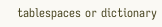tablespaces or dictionary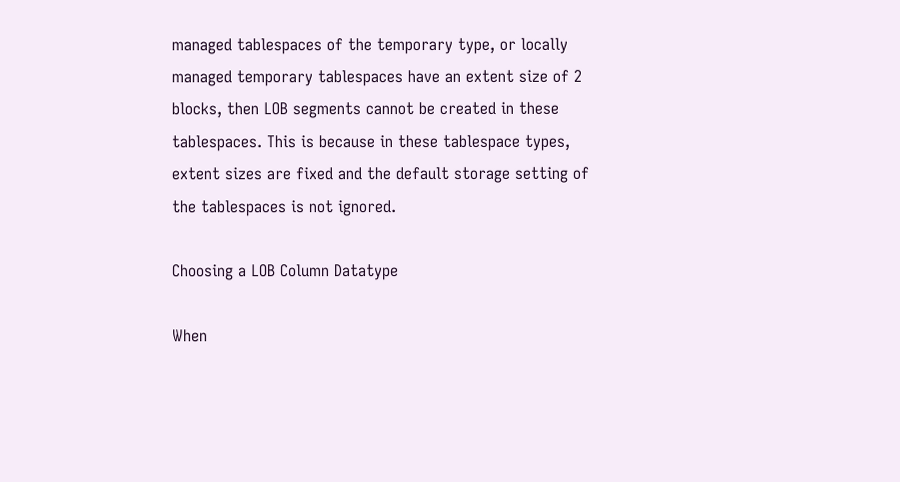managed tablespaces of the temporary type, or locally managed temporary tablespaces have an extent size of 2 blocks, then LOB segments cannot be created in these tablespaces. This is because in these tablespace types, extent sizes are fixed and the default storage setting of the tablespaces is not ignored.

Choosing a LOB Column Datatype

When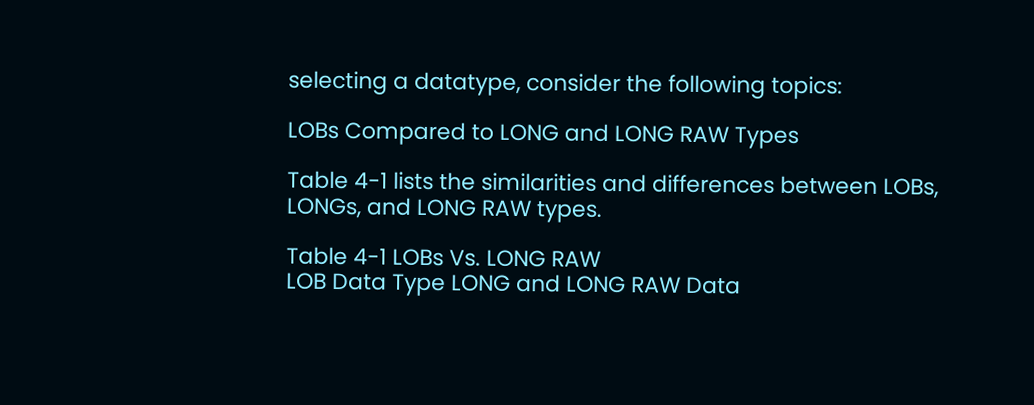selecting a datatype, consider the following topics:

LOBs Compared to LONG and LONG RAW Types

Table 4-1 lists the similarities and differences between LOBs, LONGs, and LONG RAW types.

Table 4-1 LOBs Vs. LONG RAW
LOB Data Type LONG and LONG RAW Data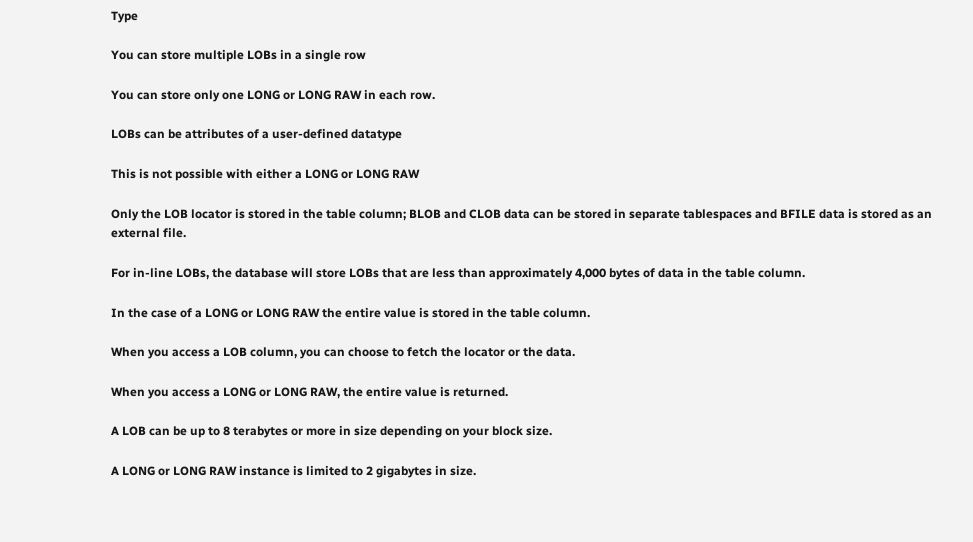Type

You can store multiple LOBs in a single row

You can store only one LONG or LONG RAW in each row.

LOBs can be attributes of a user-defined datatype

This is not possible with either a LONG or LONG RAW

Only the LOB locator is stored in the table column; BLOB and CLOB data can be stored in separate tablespaces and BFILE data is stored as an external file.

For in-line LOBs, the database will store LOBs that are less than approximately 4,000 bytes of data in the table column.

In the case of a LONG or LONG RAW the entire value is stored in the table column.

When you access a LOB column, you can choose to fetch the locator or the data.

When you access a LONG or LONG RAW, the entire value is returned.

A LOB can be up to 8 terabytes or more in size depending on your block size.

A LONG or LONG RAW instance is limited to 2 gigabytes in size.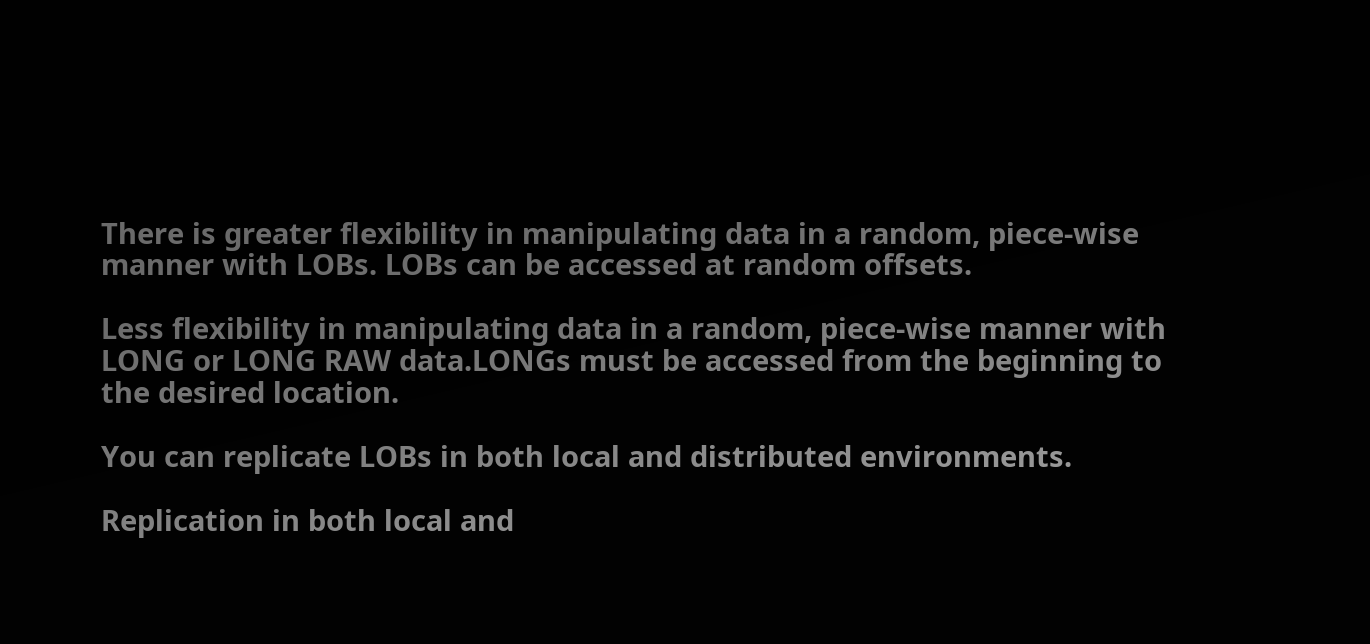There is greater flexibility in manipulating data in a random, piece-wise manner with LOBs. LOBs can be accessed at random offsets.

Less flexibility in manipulating data in a random, piece-wise manner with LONG or LONG RAW data.LONGs must be accessed from the beginning to the desired location.

You can replicate LOBs in both local and distributed environments.

Replication in both local and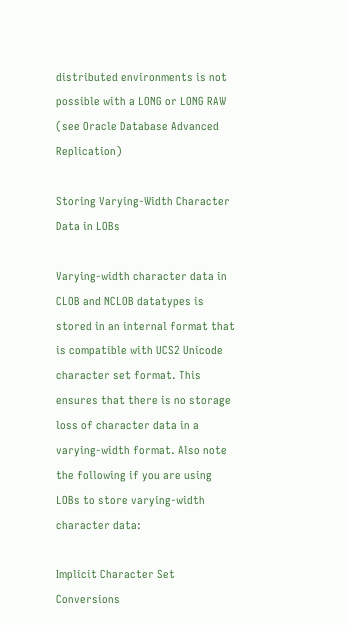distributed environments is not possible with a LONG or LONG RAW (see Oracle Database Advanced Replication)

Storing Varying-Width Character Data in LOBs

Varying-width character data in CLOB and NCLOB datatypes is stored in an internal format that is compatible with UCS2 Unicode character set format. This ensures that there is no storage loss of character data in a varying-width format. Also note the following if you are using LOBs to store varying-width character data:

Implicit Character Set Conversions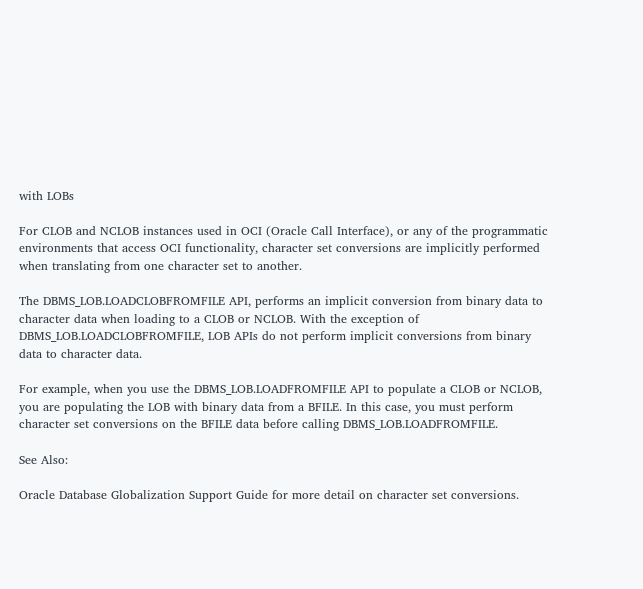with LOBs

For CLOB and NCLOB instances used in OCI (Oracle Call Interface), or any of the programmatic environments that access OCI functionality, character set conversions are implicitly performed when translating from one character set to another.

The DBMS_LOB.LOADCLOBFROMFILE API, performs an implicit conversion from binary data to character data when loading to a CLOB or NCLOB. With the exception of DBMS_LOB.LOADCLOBFROMFILE, LOB APIs do not perform implicit conversions from binary data to character data.

For example, when you use the DBMS_LOB.LOADFROMFILE API to populate a CLOB or NCLOB, you are populating the LOB with binary data from a BFILE. In this case, you must perform character set conversions on the BFILE data before calling DBMS_LOB.LOADFROMFILE.

See Also:

Oracle Database Globalization Support Guide for more detail on character set conversions.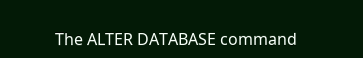The ALTER DATABASE command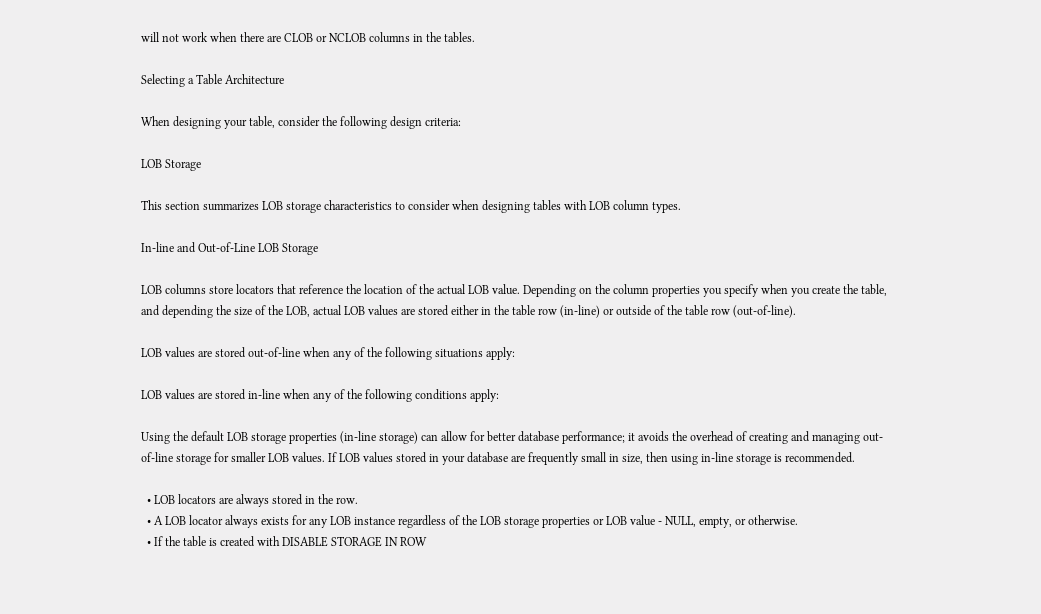will not work when there are CLOB or NCLOB columns in the tables.

Selecting a Table Architecture

When designing your table, consider the following design criteria:

LOB Storage

This section summarizes LOB storage characteristics to consider when designing tables with LOB column types.

In-line and Out-of-Line LOB Storage

LOB columns store locators that reference the location of the actual LOB value. Depending on the column properties you specify when you create the table, and depending the size of the LOB, actual LOB values are stored either in the table row (in-line) or outside of the table row (out-of-line).

LOB values are stored out-of-line when any of the following situations apply:

LOB values are stored in-line when any of the following conditions apply:

Using the default LOB storage properties (in-line storage) can allow for better database performance; it avoids the overhead of creating and managing out-of-line storage for smaller LOB values. If LOB values stored in your database are frequently small in size, then using in-line storage is recommended.

  • LOB locators are always stored in the row.
  • A LOB locator always exists for any LOB instance regardless of the LOB storage properties or LOB value - NULL, empty, or otherwise.
  • If the table is created with DISABLE STORAGE IN ROW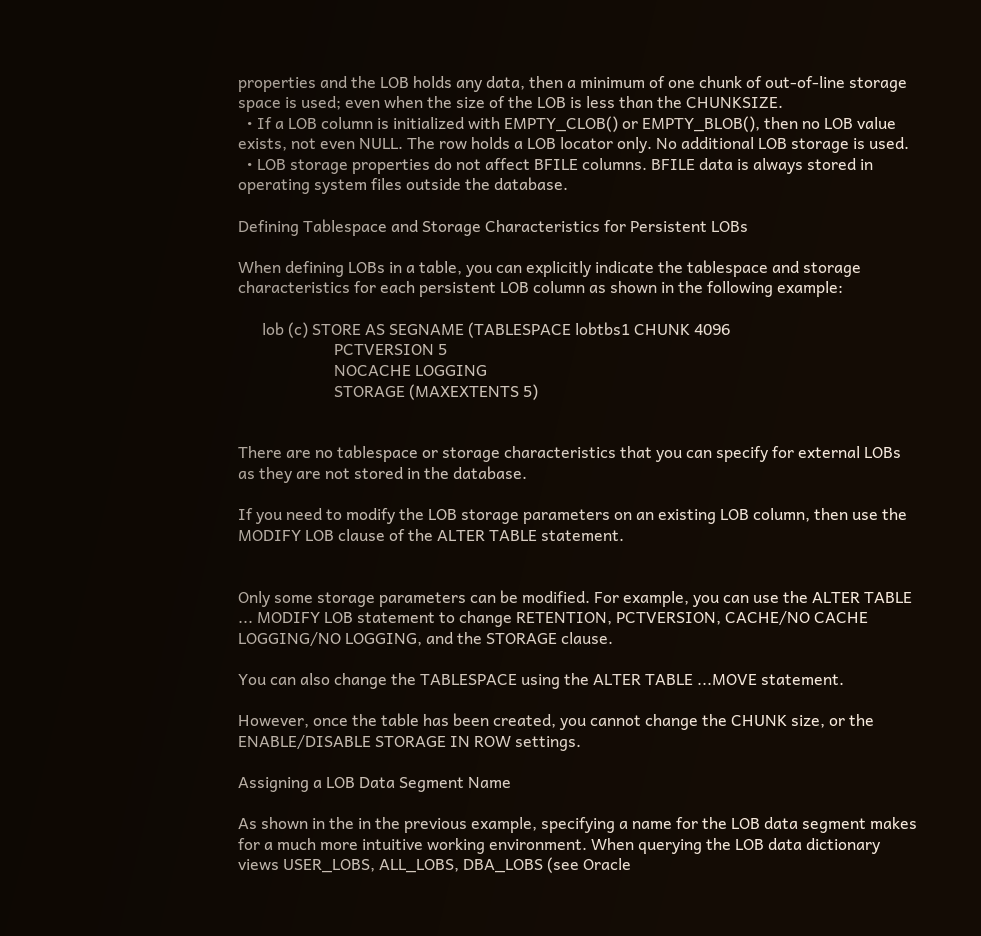properties and the LOB holds any data, then a minimum of one chunk of out-of-line storage space is used; even when the size of the LOB is less than the CHUNKSIZE.
  • If a LOB column is initialized with EMPTY_CLOB() or EMPTY_BLOB(), then no LOB value exists, not even NULL. The row holds a LOB locator only. No additional LOB storage is used.
  • LOB storage properties do not affect BFILE columns. BFILE data is always stored in operating system files outside the database.

Defining Tablespace and Storage Characteristics for Persistent LOBs

When defining LOBs in a table, you can explicitly indicate the tablespace and storage characteristics for each persistent LOB column as shown in the following example:

      lob (c) STORE AS SEGNAME (TABLESPACE lobtbs1 CHUNK 4096
                        PCTVERSION 5
                        NOCACHE LOGGING
                        STORAGE (MAXEXTENTS 5)


There are no tablespace or storage characteristics that you can specify for external LOBs as they are not stored in the database.

If you need to modify the LOB storage parameters on an existing LOB column, then use the MODIFY LOB clause of the ALTER TABLE statement.


Only some storage parameters can be modified. For example, you can use the ALTER TABLE ... MODIFY LOB statement to change RETENTION, PCTVERSION, CACHE/NO CACHE LOGGING/NO LOGGING, and the STORAGE clause.

You can also change the TABLESPACE using the ALTER TABLE ...MOVE statement.

However, once the table has been created, you cannot change the CHUNK size, or the ENABLE/DISABLE STORAGE IN ROW settings.

Assigning a LOB Data Segment Name

As shown in the in the previous example, specifying a name for the LOB data segment makes for a much more intuitive working environment. When querying the LOB data dictionary views USER_LOBS, ALL_LOBS, DBA_LOBS (see Oracle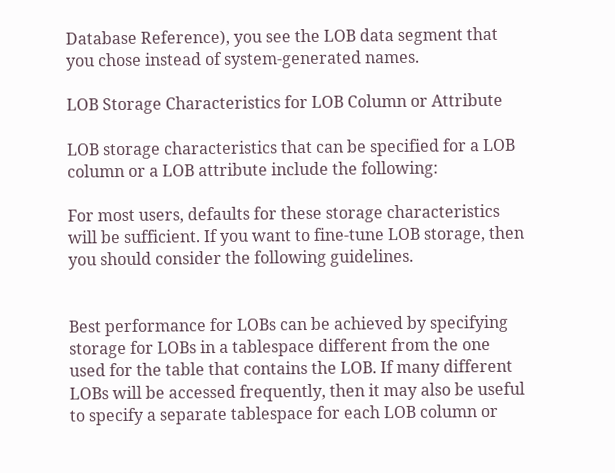Database Reference), you see the LOB data segment that you chose instead of system-generated names.

LOB Storage Characteristics for LOB Column or Attribute

LOB storage characteristics that can be specified for a LOB column or a LOB attribute include the following:

For most users, defaults for these storage characteristics will be sufficient. If you want to fine-tune LOB storage, then you should consider the following guidelines.


Best performance for LOBs can be achieved by specifying storage for LOBs in a tablespace different from the one used for the table that contains the LOB. If many different LOBs will be accessed frequently, then it may also be useful to specify a separate tablespace for each LOB column or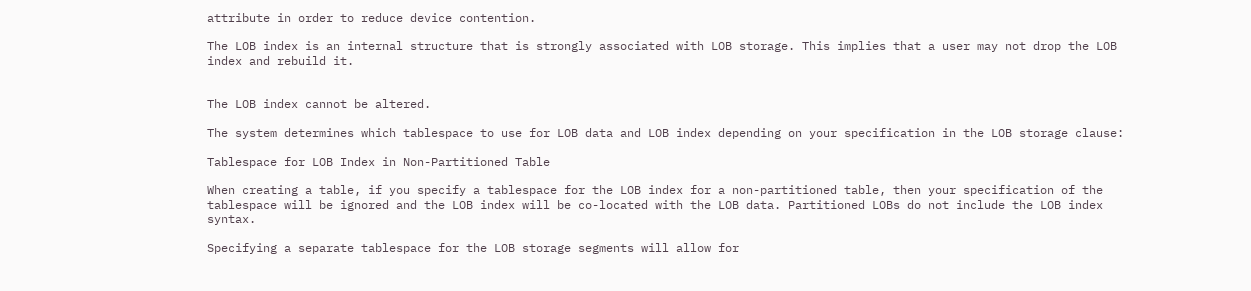attribute in order to reduce device contention.

The LOB index is an internal structure that is strongly associated with LOB storage. This implies that a user may not drop the LOB index and rebuild it.


The LOB index cannot be altered.

The system determines which tablespace to use for LOB data and LOB index depending on your specification in the LOB storage clause:

Tablespace for LOB Index in Non-Partitioned Table

When creating a table, if you specify a tablespace for the LOB index for a non-partitioned table, then your specification of the tablespace will be ignored and the LOB index will be co-located with the LOB data. Partitioned LOBs do not include the LOB index syntax.

Specifying a separate tablespace for the LOB storage segments will allow for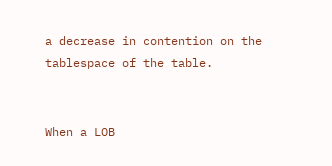a decrease in contention on the tablespace of the table.


When a LOB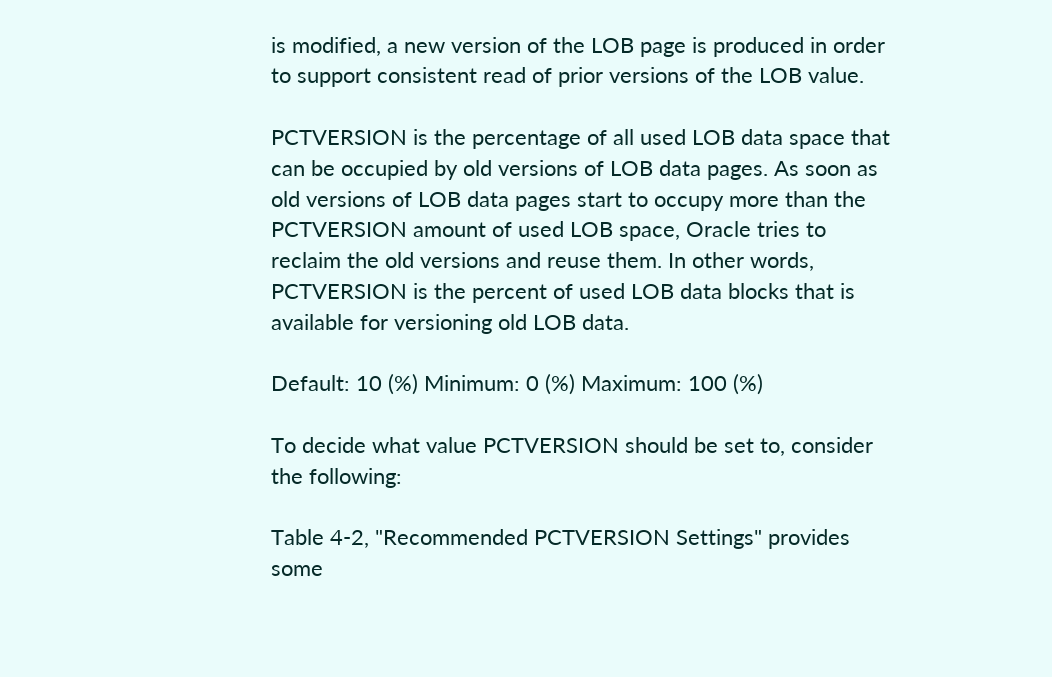is modified, a new version of the LOB page is produced in order to support consistent read of prior versions of the LOB value.

PCTVERSION is the percentage of all used LOB data space that can be occupied by old versions of LOB data pages. As soon as old versions of LOB data pages start to occupy more than the PCTVERSION amount of used LOB space, Oracle tries to reclaim the old versions and reuse them. In other words, PCTVERSION is the percent of used LOB data blocks that is available for versioning old LOB data.

Default: 10 (%) Minimum: 0 (%) Maximum: 100 (%)

To decide what value PCTVERSION should be set to, consider the following:

Table 4-2, "Recommended PCTVERSION Settings" provides some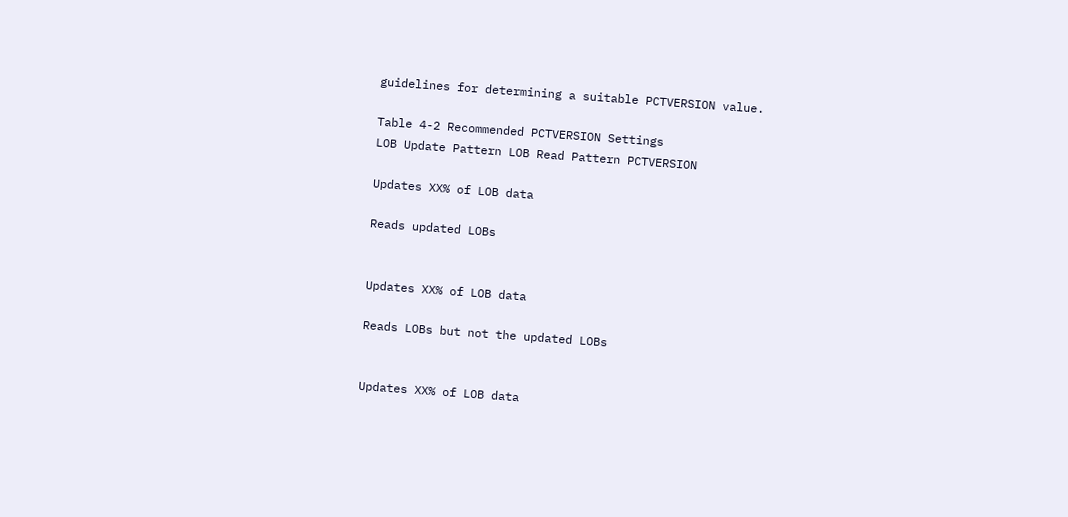guidelines for determining a suitable PCTVERSION value.

Table 4-2 Recommended PCTVERSION Settings
LOB Update Pattern LOB Read Pattern PCTVERSION

Updates XX% of LOB data

Reads updated LOBs


Updates XX% of LOB data

Reads LOBs but not the updated LOBs


Updates XX% of LOB data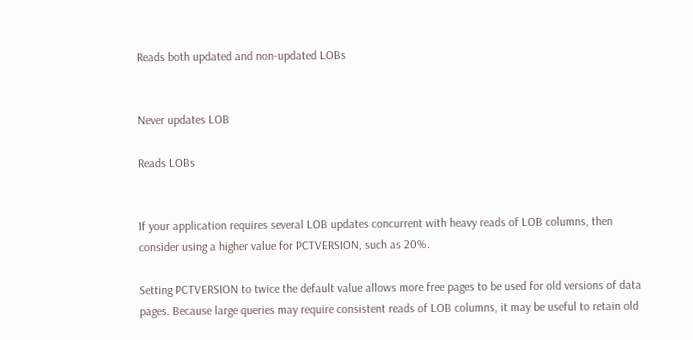Reads both updated and non-updated LOBs


Never updates LOB

Reads LOBs


If your application requires several LOB updates concurrent with heavy reads of LOB columns, then consider using a higher value for PCTVERSION, such as 20%.

Setting PCTVERSION to twice the default value allows more free pages to be used for old versions of data pages. Because large queries may require consistent reads of LOB columns, it may be useful to retain old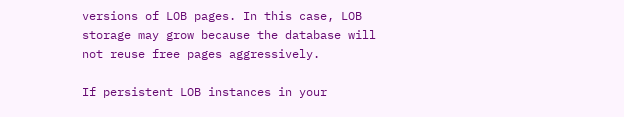versions of LOB pages. In this case, LOB storage may grow because the database will not reuse free pages aggressively.

If persistent LOB instances in your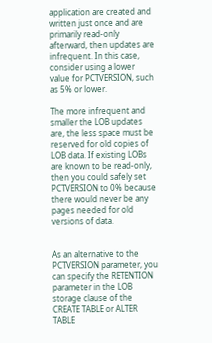application are created and written just once and are primarily read-only afterward, then updates are infrequent. In this case, consider using a lower value for PCTVERSION, such as 5% or lower.

The more infrequent and smaller the LOB updates are, the less space must be reserved for old copies of LOB data. If existing LOBs are known to be read-only, then you could safely set PCTVERSION to 0% because there would never be any pages needed for old versions of data.


As an alternative to the PCTVERSION parameter, you can specify the RETENTION parameter in the LOB storage clause of the CREATE TABLE or ALTER TABLE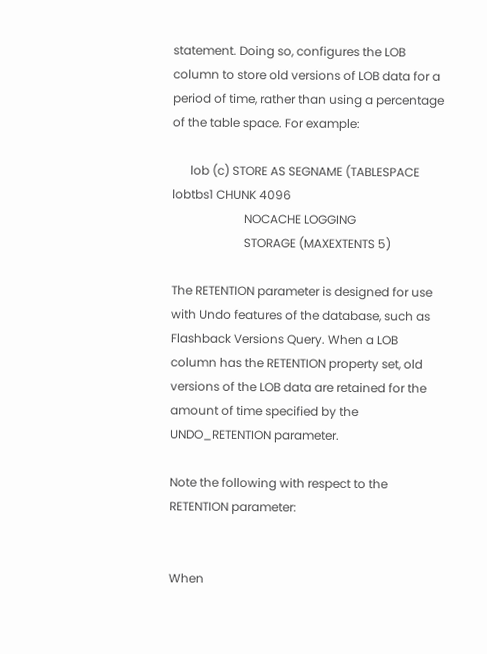statement. Doing so, configures the LOB column to store old versions of LOB data for a period of time, rather than using a percentage of the table space. For example:

      lob (c) STORE AS SEGNAME (TABLESPACE lobtbs1 CHUNK 4096
                        NOCACHE LOGGING
                        STORAGE (MAXEXTENTS 5)

The RETENTION parameter is designed for use with Undo features of the database, such as Flashback Versions Query. When a LOB column has the RETENTION property set, old versions of the LOB data are retained for the amount of time specified by the UNDO_RETENTION parameter.

Note the following with respect to the RETENTION parameter:


When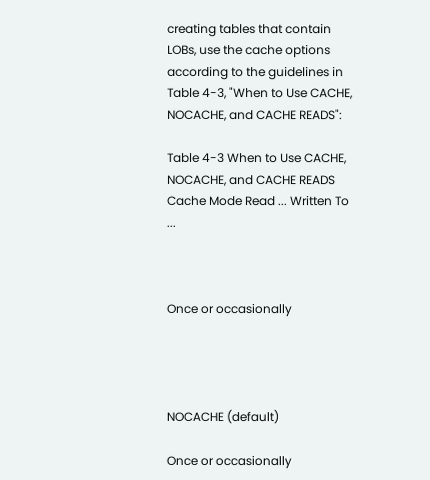creating tables that contain LOBs, use the cache options according to the guidelines in Table 4-3, "When to Use CACHE, NOCACHE, and CACHE READS":

Table 4-3 When to Use CACHE, NOCACHE, and CACHE READS
Cache Mode Read ... Written To ...



Once or occasionally




NOCACHE (default)

Once or occasionally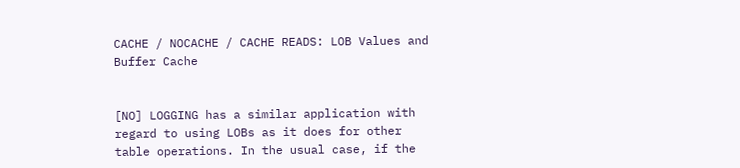CACHE / NOCACHE / CACHE READS: LOB Values and Buffer Cache


[NO] LOGGING has a similar application with regard to using LOBs as it does for other table operations. In the usual case, if the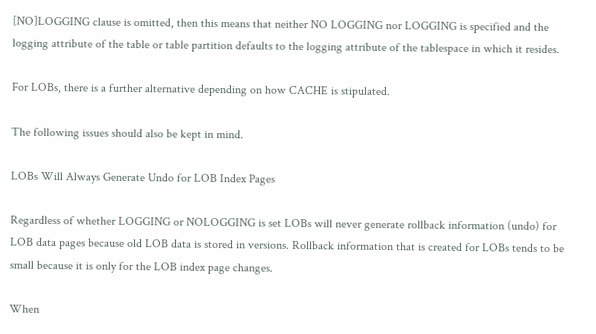[NO]LOGGING clause is omitted, then this means that neither NO LOGGING nor LOGGING is specified and the logging attribute of the table or table partition defaults to the logging attribute of the tablespace in which it resides.

For LOBs, there is a further alternative depending on how CACHE is stipulated.

The following issues should also be kept in mind.

LOBs Will Always Generate Undo for LOB Index Pages

Regardless of whether LOGGING or NOLOGGING is set LOBs will never generate rollback information (undo) for LOB data pages because old LOB data is stored in versions. Rollback information that is created for LOBs tends to be small because it is only for the LOB index page changes.

When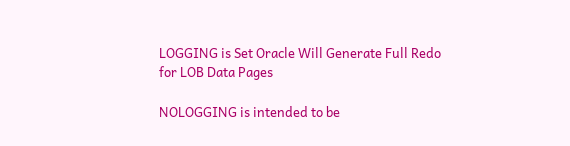LOGGING is Set Oracle Will Generate Full Redo for LOB Data Pages

NOLOGGING is intended to be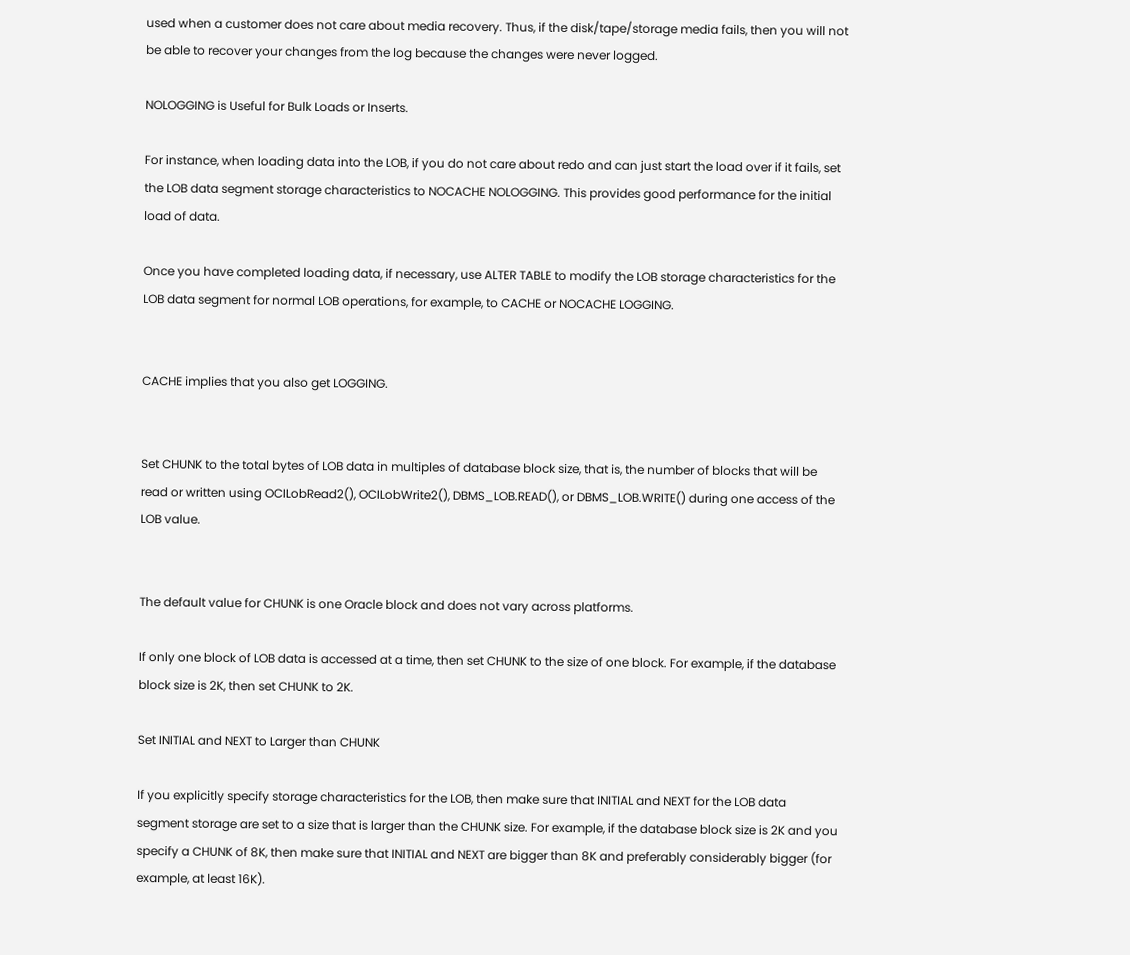used when a customer does not care about media recovery. Thus, if the disk/tape/storage media fails, then you will not be able to recover your changes from the log because the changes were never logged.

NOLOGGING is Useful for Bulk Loads or Inserts.

For instance, when loading data into the LOB, if you do not care about redo and can just start the load over if it fails, set the LOB data segment storage characteristics to NOCACHE NOLOGGING. This provides good performance for the initial load of data.

Once you have completed loading data, if necessary, use ALTER TABLE to modify the LOB storage characteristics for the LOB data segment for normal LOB operations, for example, to CACHE or NOCACHE LOGGING.


CACHE implies that you also get LOGGING.


Set CHUNK to the total bytes of LOB data in multiples of database block size, that is, the number of blocks that will be read or written using OCILobRead2(), OCILobWrite2(), DBMS_LOB.READ(), or DBMS_LOB.WRITE() during one access of the LOB value.


The default value for CHUNK is one Oracle block and does not vary across platforms.

If only one block of LOB data is accessed at a time, then set CHUNK to the size of one block. For example, if the database block size is 2K, then set CHUNK to 2K.

Set INITIAL and NEXT to Larger than CHUNK

If you explicitly specify storage characteristics for the LOB, then make sure that INITIAL and NEXT for the LOB data segment storage are set to a size that is larger than the CHUNK size. For example, if the database block size is 2K and you specify a CHUNK of 8K, then make sure that INITIAL and NEXT are bigger than 8K and preferably considerably bigger (for example, at least 16K).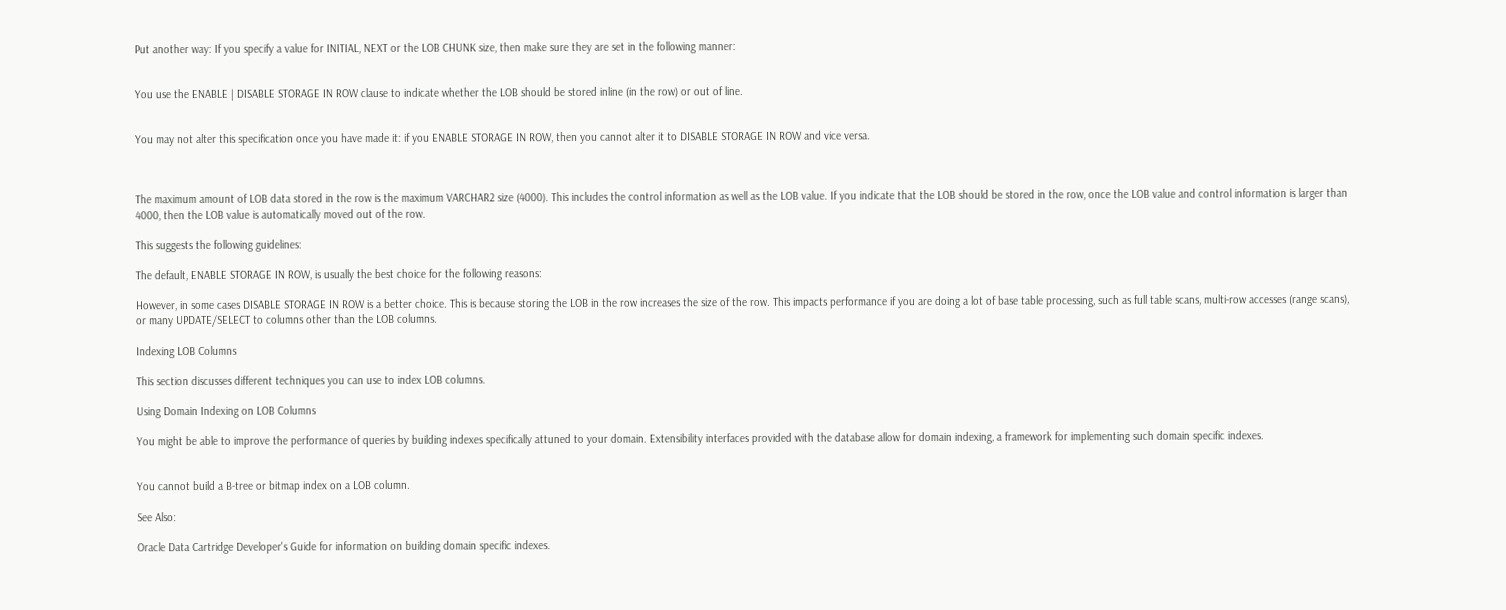Put another way: If you specify a value for INITIAL, NEXT or the LOB CHUNK size, then make sure they are set in the following manner:


You use the ENABLE | DISABLE STORAGE IN ROW clause to indicate whether the LOB should be stored inline (in the row) or out of line.


You may not alter this specification once you have made it: if you ENABLE STORAGE IN ROW, then you cannot alter it to DISABLE STORAGE IN ROW and vice versa.



The maximum amount of LOB data stored in the row is the maximum VARCHAR2 size (4000). This includes the control information as well as the LOB value. If you indicate that the LOB should be stored in the row, once the LOB value and control information is larger than 4000, then the LOB value is automatically moved out of the row.

This suggests the following guidelines:

The default, ENABLE STORAGE IN ROW, is usually the best choice for the following reasons:

However, in some cases DISABLE STORAGE IN ROW is a better choice. This is because storing the LOB in the row increases the size of the row. This impacts performance if you are doing a lot of base table processing, such as full table scans, multi-row accesses (range scans), or many UPDATE/SELECT to columns other than the LOB columns.

Indexing LOB Columns

This section discusses different techniques you can use to index LOB columns.

Using Domain Indexing on LOB Columns

You might be able to improve the performance of queries by building indexes specifically attuned to your domain. Extensibility interfaces provided with the database allow for domain indexing, a framework for implementing such domain specific indexes.


You cannot build a B-tree or bitmap index on a LOB column.

See Also:

Oracle Data Cartridge Developer's Guide for information on building domain specific indexes.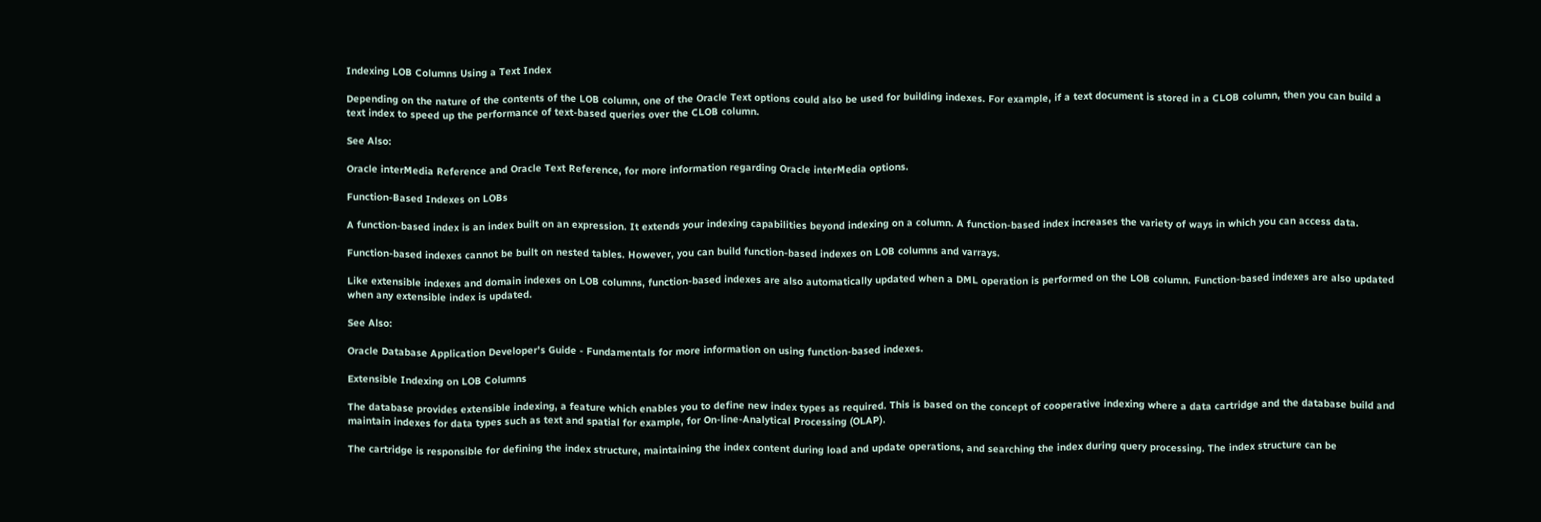Indexing LOB Columns Using a Text Index

Depending on the nature of the contents of the LOB column, one of the Oracle Text options could also be used for building indexes. For example, if a text document is stored in a CLOB column, then you can build a text index to speed up the performance of text-based queries over the CLOB column.

See Also:

Oracle interMedia Reference and Oracle Text Reference, for more information regarding Oracle interMedia options.

Function-Based Indexes on LOBs

A function-based index is an index built on an expression. It extends your indexing capabilities beyond indexing on a column. A function-based index increases the variety of ways in which you can access data.

Function-based indexes cannot be built on nested tables. However, you can build function-based indexes on LOB columns and varrays.

Like extensible indexes and domain indexes on LOB columns, function-based indexes are also automatically updated when a DML operation is performed on the LOB column. Function-based indexes are also updated when any extensible index is updated.

See Also:

Oracle Database Application Developer's Guide - Fundamentals for more information on using function-based indexes.

Extensible Indexing on LOB Columns

The database provides extensible indexing, a feature which enables you to define new index types as required. This is based on the concept of cooperative indexing where a data cartridge and the database build and maintain indexes for data types such as text and spatial for example, for On-line-Analytical Processing (OLAP).

The cartridge is responsible for defining the index structure, maintaining the index content during load and update operations, and searching the index during query processing. The index structure can be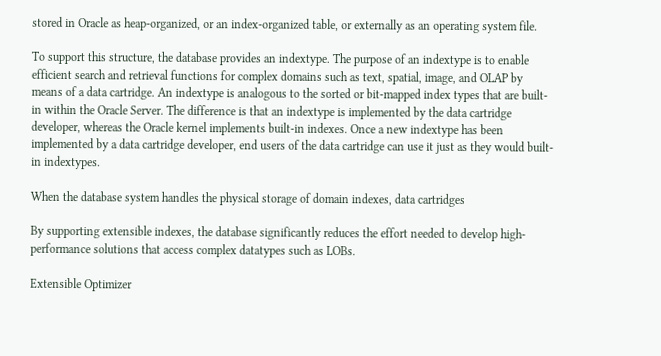stored in Oracle as heap-organized, or an index-organized table, or externally as an operating system file.

To support this structure, the database provides an indextype. The purpose of an indextype is to enable efficient search and retrieval functions for complex domains such as text, spatial, image, and OLAP by means of a data cartridge. An indextype is analogous to the sorted or bit-mapped index types that are built-in within the Oracle Server. The difference is that an indextype is implemented by the data cartridge developer, whereas the Oracle kernel implements built-in indexes. Once a new indextype has been implemented by a data cartridge developer, end users of the data cartridge can use it just as they would built-in indextypes.

When the database system handles the physical storage of domain indexes, data cartridges

By supporting extensible indexes, the database significantly reduces the effort needed to develop high-performance solutions that access complex datatypes such as LOBs.

Extensible Optimizer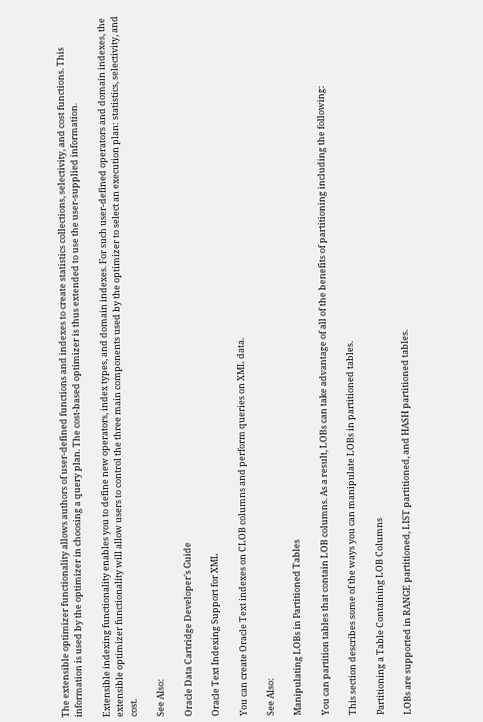The extensible optimizer functionality allows authors of user-defined functions and indexes to create statistics collections, selectivity, and cost functions. This information is used by the optimizer in choosing a query plan. The cost-based optimizer is thus extended to use the user-supplied information.

Extensible indexing functionality enables you to define new operators, index types, and domain indexes. For such user-defined operators and domain indexes, the extensible optimizer functionality will allow users to control the three main components used by the optimizer to select an execution plan: statistics, selectivity, and cost.

See Also:

Oracle Data Cartridge Developer's Guide

Oracle Text Indexing Support for XML

You can create Oracle Text indexes on CLOB columns and perform queries on XML data.

See Also:

Manipulating LOBs in Partitioned Tables

You can partition tables that contain LOB columns. As a result, LOBs can take advantage of all of the benefits of partitioning including the following:

This section describes some of the ways you can manipulate LOBs in partitioned tables.

Partitioning a Table Containing LOB Columns

LOBs are supported in RANGE partitioned, LIST partitioned, and HASH partitioned tables.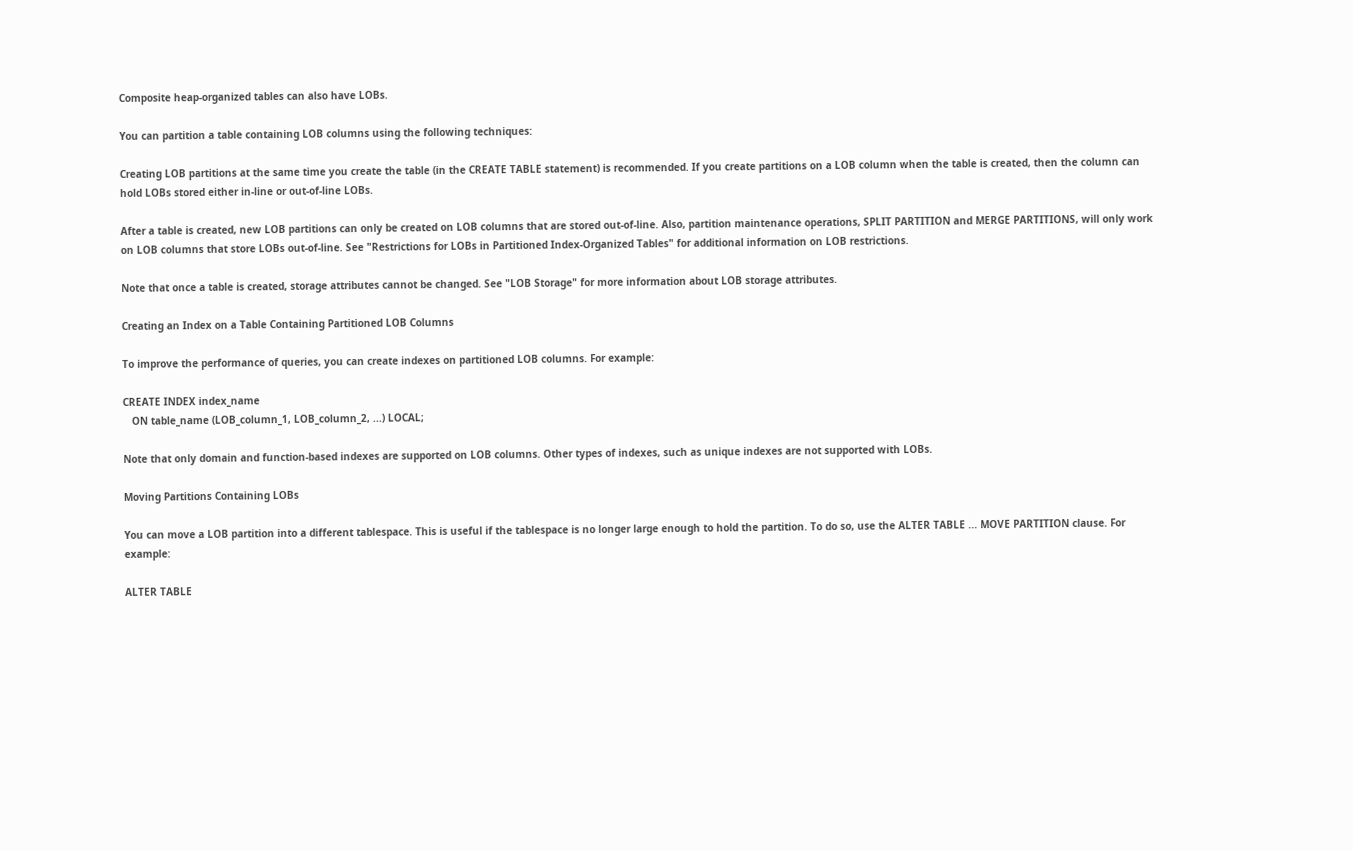Composite heap-organized tables can also have LOBs.

You can partition a table containing LOB columns using the following techniques:

Creating LOB partitions at the same time you create the table (in the CREATE TABLE statement) is recommended. If you create partitions on a LOB column when the table is created, then the column can hold LOBs stored either in-line or out-of-line LOBs.

After a table is created, new LOB partitions can only be created on LOB columns that are stored out-of-line. Also, partition maintenance operations, SPLIT PARTITION and MERGE PARTITIONS, will only work on LOB columns that store LOBs out-of-line. See "Restrictions for LOBs in Partitioned Index-Organized Tables" for additional information on LOB restrictions.

Note that once a table is created, storage attributes cannot be changed. See "LOB Storage" for more information about LOB storage attributes.

Creating an Index on a Table Containing Partitioned LOB Columns

To improve the performance of queries, you can create indexes on partitioned LOB columns. For example:

CREATE INDEX index_name
   ON table_name (LOB_column_1, LOB_column_2, ...) LOCAL;

Note that only domain and function-based indexes are supported on LOB columns. Other types of indexes, such as unique indexes are not supported with LOBs.

Moving Partitions Containing LOBs

You can move a LOB partition into a different tablespace. This is useful if the tablespace is no longer large enough to hold the partition. To do so, use the ALTER TABLE ... MOVE PARTITION clause. For example:

ALTER TABLE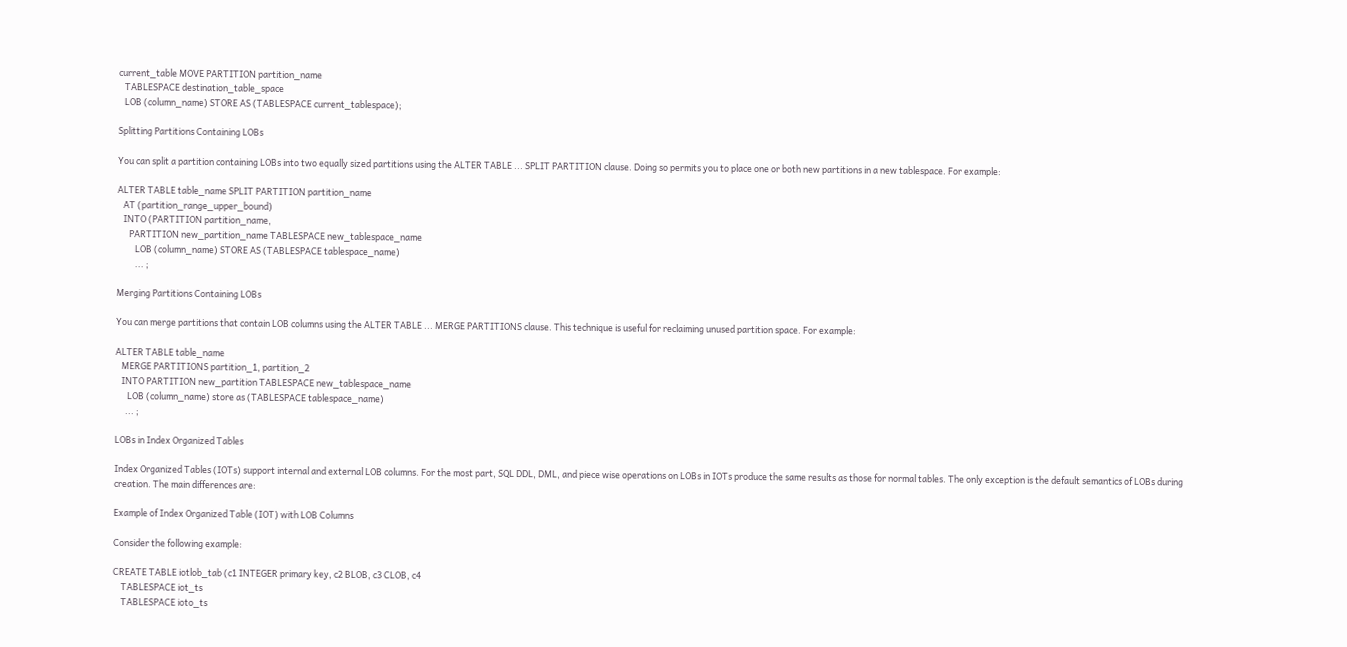current_table MOVE PARTITION partition_name
   TABLESPACE destination_table_space
   LOB (column_name) STORE AS (TABLESPACE current_tablespace);

Splitting Partitions Containing LOBs

You can split a partition containing LOBs into two equally sized partitions using the ALTER TABLE ... SPLIT PARTITION clause. Doing so permits you to place one or both new partitions in a new tablespace. For example:

ALTER TABLE table_name SPLIT PARTITION partition_name
   AT (partition_range_upper_bound)
   INTO (PARTITION partition_name,
      PARTITION new_partition_name TABLESPACE new_tablespace_name
         LOB (column_name) STORE AS (TABLESPACE tablespace_name)
         ... ;

Merging Partitions Containing LOBs

You can merge partitions that contain LOB columns using the ALTER TABLE ... MERGE PARTITIONS clause. This technique is useful for reclaiming unused partition space. For example:

ALTER TABLE table_name
   MERGE PARTITIONS partition_1, partition_2
   INTO PARTITION new_partition TABLESPACE new_tablespace_name
      LOB (column_name) store as (TABLESPACE tablespace_name)
     ... ;

LOBs in Index Organized Tables

Index Organized Tables (IOTs) support internal and external LOB columns. For the most part, SQL DDL, DML, and piece wise operations on LOBs in IOTs produce the same results as those for normal tables. The only exception is the default semantics of LOBs during creation. The main differences are:

Example of Index Organized Table (IOT) with LOB Columns

Consider the following example:

CREATE TABLE iotlob_tab (c1 INTEGER primary key, c2 BLOB, c3 CLOB, c4
    TABLESPACE iot_ts
    TABLESPACE ioto_ts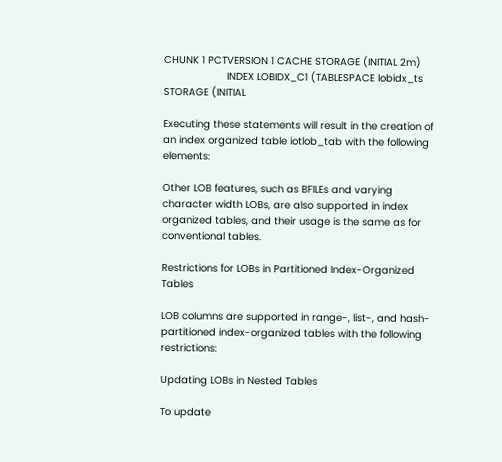CHUNK 1 PCTVERSION 1 CACHE STORAGE (INITIAL 2m)
                     INDEX LOBIDX_C1 (TABLESPACE lobidx_ts STORAGE (INITIAL

Executing these statements will result in the creation of an index organized table iotlob_tab with the following elements:

Other LOB features, such as BFILEs and varying character width LOBs, are also supported in index organized tables, and their usage is the same as for conventional tables.

Restrictions for LOBs in Partitioned Index-Organized Tables

LOB columns are supported in range-, list-, and hash-partitioned index-organized tables with the following restrictions:

Updating LOBs in Nested Tables

To update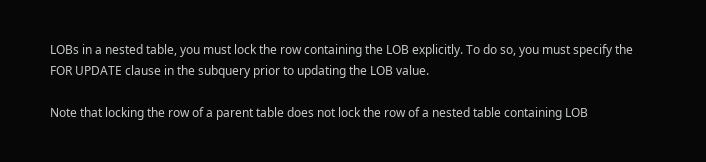LOBs in a nested table, you must lock the row containing the LOB explicitly. To do so, you must specify the FOR UPDATE clause in the subquery prior to updating the LOB value.

Note that locking the row of a parent table does not lock the row of a nested table containing LOB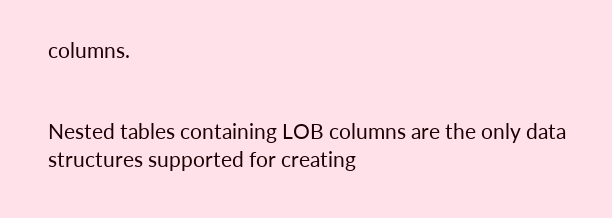columns.


Nested tables containing LOB columns are the only data structures supported for creating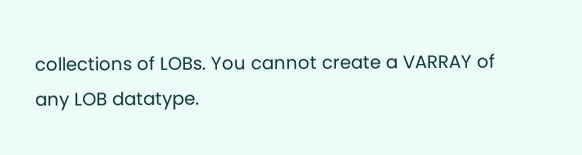collections of LOBs. You cannot create a VARRAY of any LOB datatype.